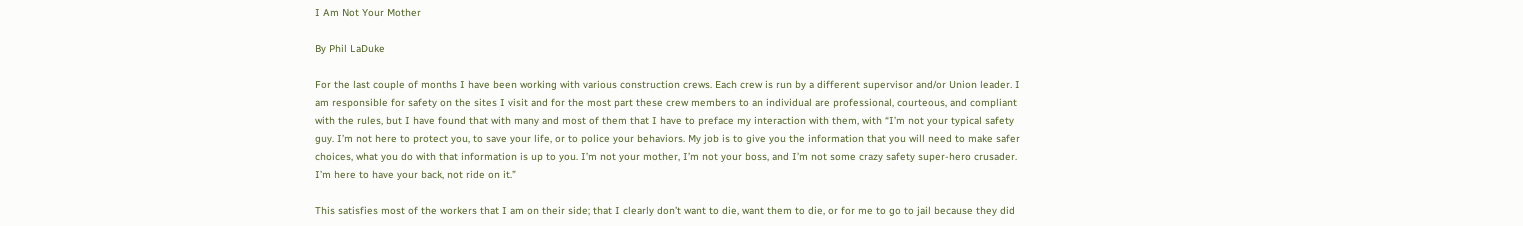I Am Not Your Mother

By Phil LaDuke

For the last couple of months I have been working with various construction crews. Each crew is run by a different supervisor and/or Union leader. I am responsible for safety on the sites I visit and for the most part these crew members to an individual are professional, courteous, and compliant with the rules, but I have found that with many and most of them that I have to preface my interaction with them, with “I’m not your typical safety guy. I’m not here to protect you, to save your life, or to police your behaviors. My job is to give you the information that you will need to make safer choices, what you do with that information is up to you. I’m not your mother, I’m not your boss, and I’m not some crazy safety super-hero crusader. I’m here to have your back, not ride on it.”

This satisfies most of the workers that I am on their side; that I clearly don’t want to die, want them to die, or for me to go to jail because they did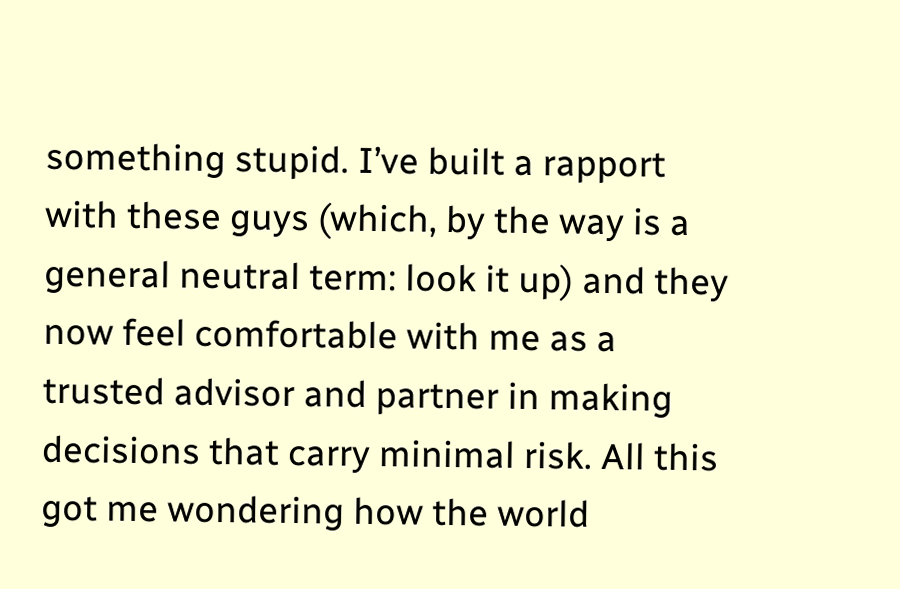something stupid. I’ve built a rapport with these guys (which, by the way is a general neutral term: look it up) and they now feel comfortable with me as a trusted advisor and partner in making decisions that carry minimal risk. All this got me wondering how the world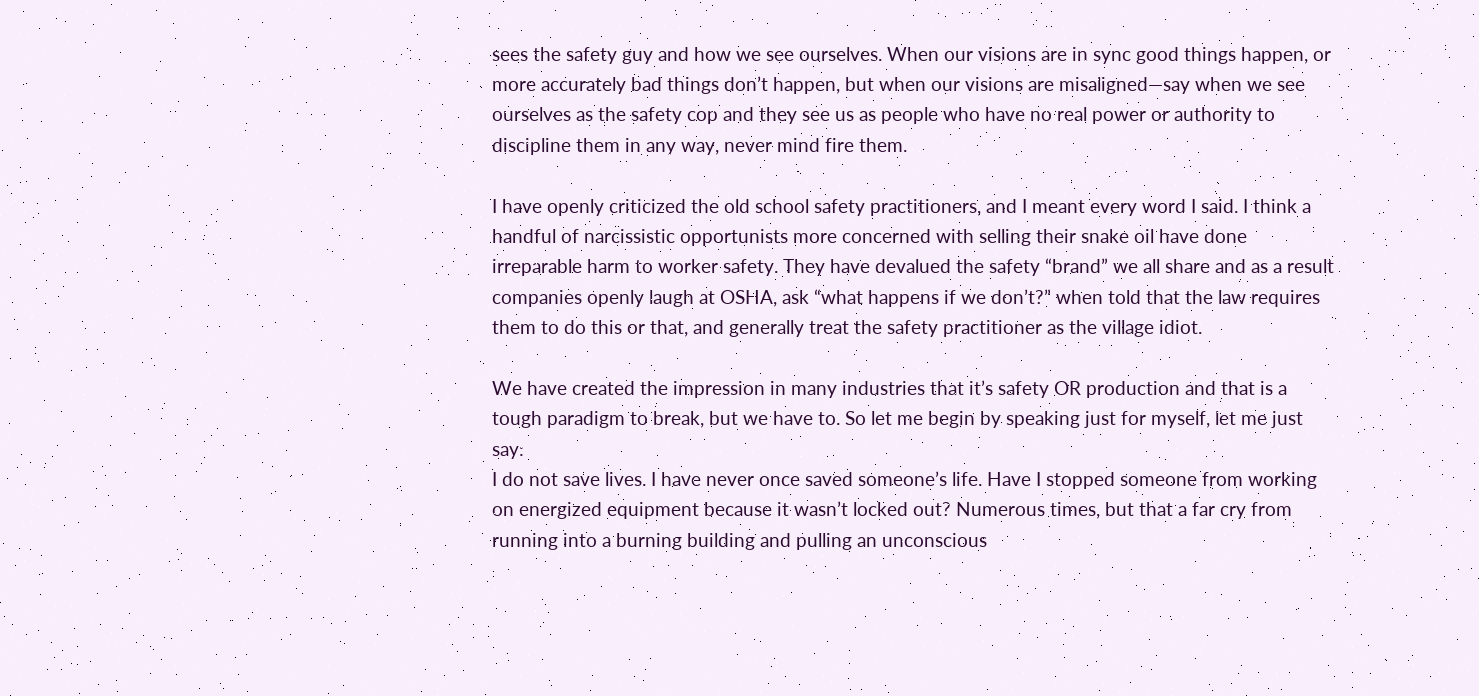sees the safety guy and how we see ourselves. When our visions are in sync good things happen, or more accurately bad things don’t happen, but when our visions are misaligned—say when we see ourselves as the safety cop and they see us as people who have no real power or authority to discipline them in any way, never mind fire them.

I have openly criticized the old school safety practitioners, and I meant every word I said. I think a handful of narcissistic opportunists more concerned with selling their snake oil have done irreparable harm to worker safety. They have devalued the safety “brand” we all share and as a result companies openly laugh at OSHA, ask “what happens if we don’t?” when told that the law requires them to do this or that, and generally treat the safety practitioner as the village idiot.

We have created the impression in many industries that it’s safety OR production and that is a tough paradigm to break, but we have to. So let me begin by speaking just for myself, let me just say:
I do not save lives. I have never once saved someone’s life. Have I stopped someone from working on energized equipment because it wasn’t locked out? Numerous times, but that a far cry from running into a burning building and pulling an unconscious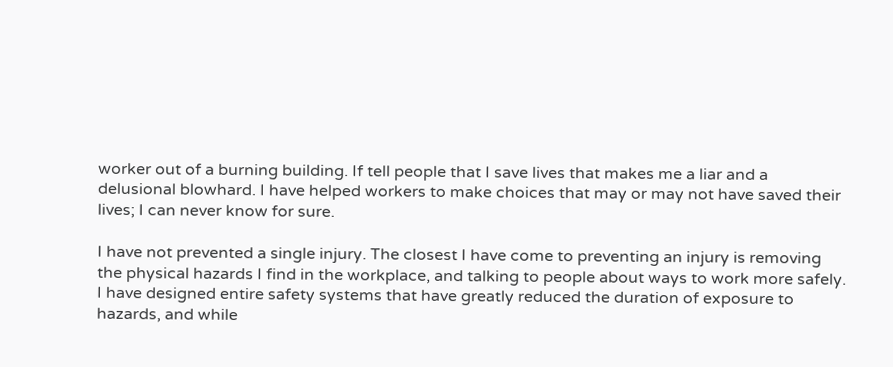worker out of a burning building. If tell people that I save lives that makes me a liar and a delusional blowhard. I have helped workers to make choices that may or may not have saved their lives; I can never know for sure.

I have not prevented a single injury. The closest I have come to preventing an injury is removing the physical hazards I find in the workplace, and talking to people about ways to work more safely. I have designed entire safety systems that have greatly reduced the duration of exposure to hazards, and while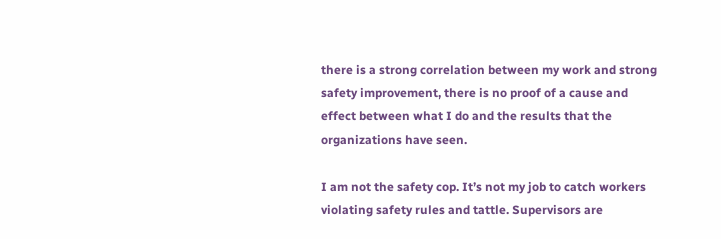there is a strong correlation between my work and strong safety improvement, there is no proof of a cause and effect between what I do and the results that the organizations have seen.

I am not the safety cop. It’s not my job to catch workers violating safety rules and tattle. Supervisors are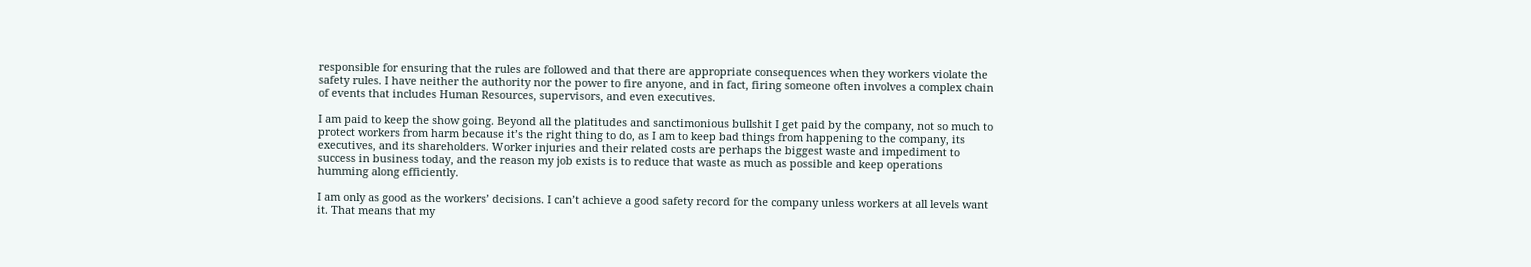responsible for ensuring that the rules are followed and that there are appropriate consequences when they workers violate the safety rules. I have neither the authority nor the power to fire anyone, and in fact, firing someone often involves a complex chain of events that includes Human Resources, supervisors, and even executives.

I am paid to keep the show going. Beyond all the platitudes and sanctimonious bullshit I get paid by the company, not so much to protect workers from harm because it’s the right thing to do, as I am to keep bad things from happening to the company, its executives, and its shareholders. Worker injuries and their related costs are perhaps the biggest waste and impediment to success in business today, and the reason my job exists is to reduce that waste as much as possible and keep operations humming along efficiently.

I am only as good as the workers’ decisions. I can’t achieve a good safety record for the company unless workers at all levels want it. That means that my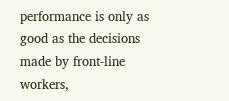performance is only as good as the decisions made by front-line workers,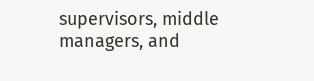supervisors, middle managers, and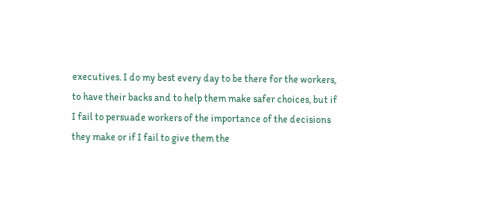executives. I do my best every day to be there for the workers, to have their backs and to help them make safer choices, but if I fail to persuade workers of the importance of the decisions they make or if I fail to give them the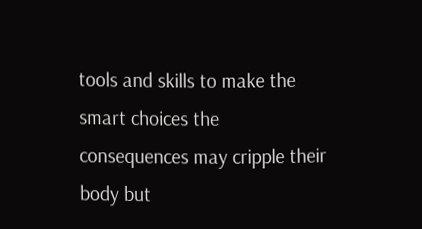tools and skills to make the smart choices the consequences may cripple their body but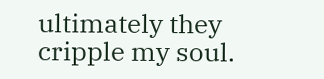ultimately they cripple my soul.